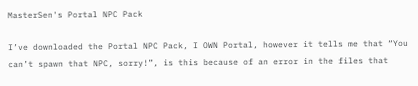MasterSen's Portal NPC Pack

I’ve downloaded the Portal NPC Pack, I OWN Portal, however it tells me that “You can’t spawn that NPC, sorry!”, is this because of an error in the files that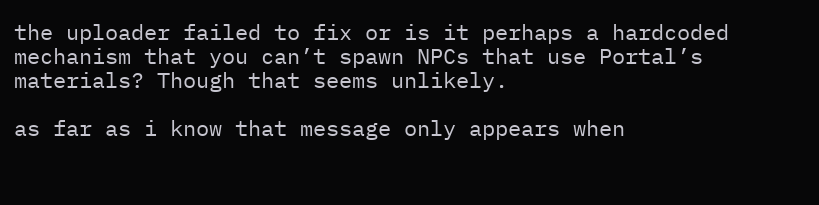the uploader failed to fix or is it perhaps a hardcoded mechanism that you can’t spawn NPCs that use Portal’s materials? Though that seems unlikely.

as far as i know that message only appears when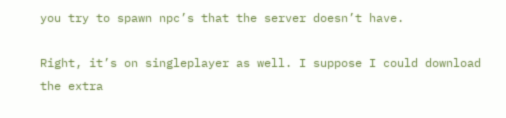you try to spawn npc’s that the server doesn’t have.

Right, it’s on singleplayer as well. I suppose I could download the extra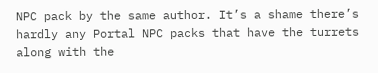NPC pack by the same author. It’s a shame there’s hardly any Portal NPC packs that have the turrets along with the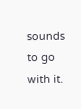sounds to go with it.